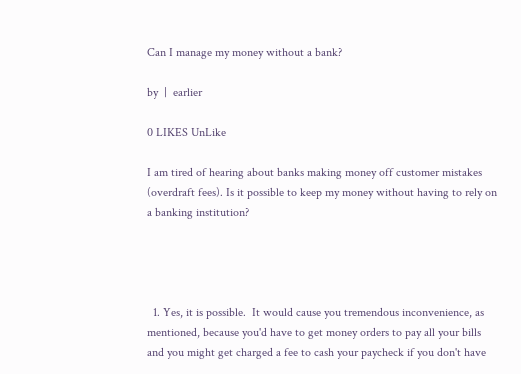Can I manage my money without a bank?

by  |  earlier

0 LIKES UnLike

I am tired of hearing about banks making money off customer mistakes (overdraft fees). Is it possible to keep my money without having to rely on a banking institution?




  1. Yes, it is possible.  It would cause you tremendous inconvenience, as mentioned, because you'd have to get money orders to pay all your bills and you might get charged a fee to cash your paycheck if you don't have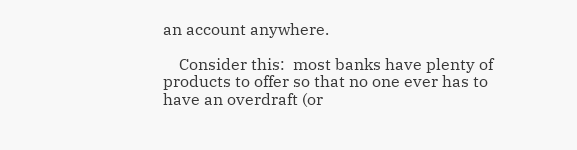an account anywhere.

    Consider this:  most banks have plenty of products to offer so that no one ever has to have an overdraft (or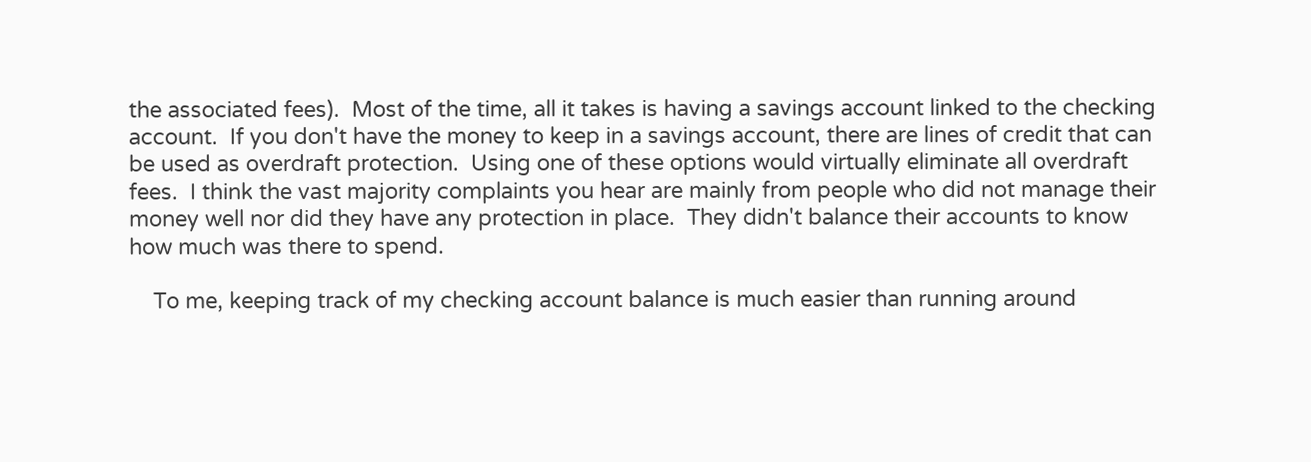the associated fees).  Most of the time, all it takes is having a savings account linked to the checking account.  If you don't have the money to keep in a savings account, there are lines of credit that can be used as overdraft protection.  Using one of these options would virtually eliminate all overdraft fees.  I think the vast majority complaints you hear are mainly from people who did not manage their money well nor did they have any protection in place.  They didn't balance their accounts to know how much was there to spend.

    To me, keeping track of my checking account balance is much easier than running around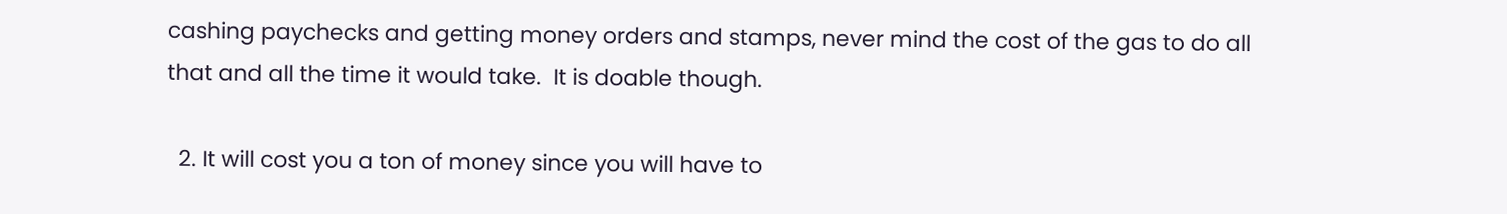cashing paychecks and getting money orders and stamps, never mind the cost of the gas to do all that and all the time it would take.  It is doable though.

  2. It will cost you a ton of money since you will have to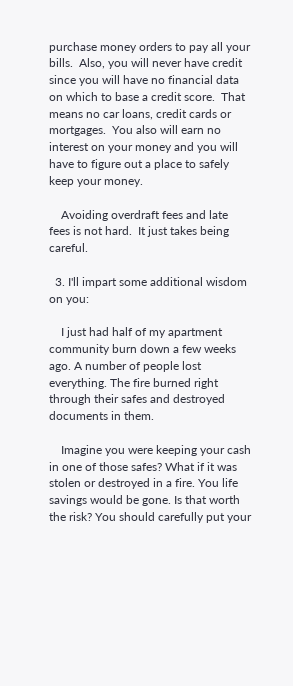purchase money orders to pay all your bills.  Also, you will never have credit since you will have no financial data on which to base a credit score.  That means no car loans, credit cards or mortgages.  You also will earn no interest on your money and you will have to figure out a place to safely keep your money.

    Avoiding overdraft fees and late fees is not hard.  It just takes being careful.

  3. I'll impart some additional wisdom on you:

    I just had half of my apartment community burn down a few weeks ago. A number of people lost everything. The fire burned right through their safes and destroyed documents in them.

    Imagine you were keeping your cash in one of those safes? What if it was stolen or destroyed in a fire. You life savings would be gone. Is that worth the risk? You should carefully put your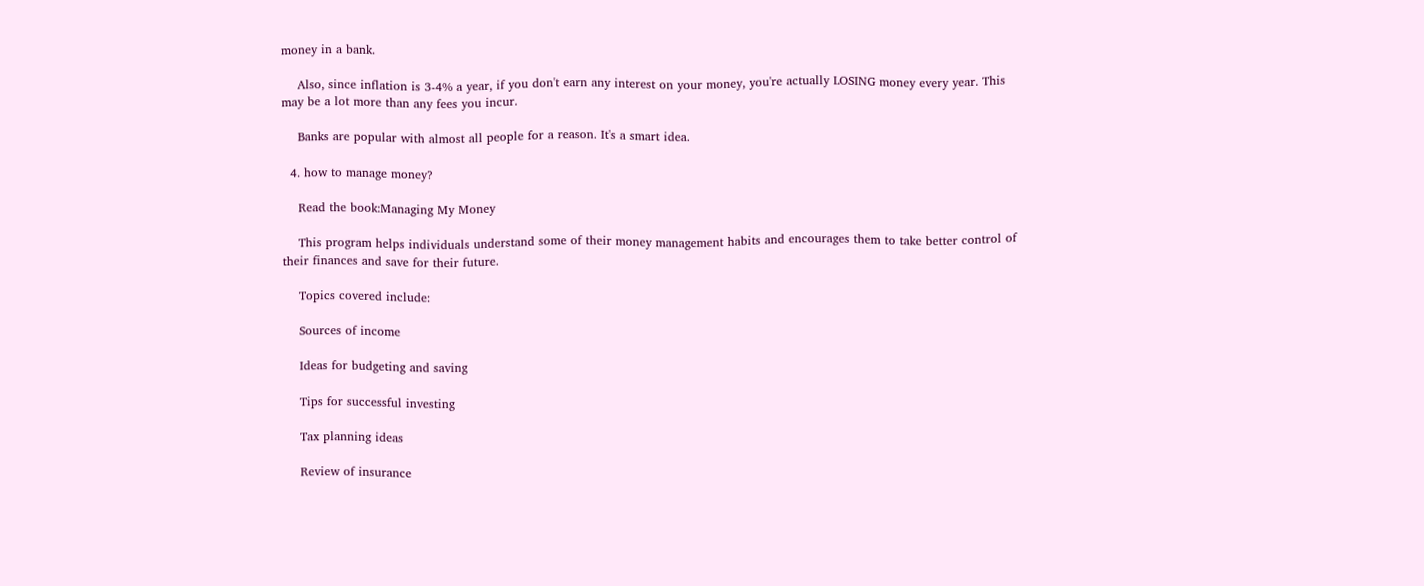money in a bank.

    Also, since inflation is 3-4% a year, if you don't earn any interest on your money, you're actually LOSING money every year. This may be a lot more than any fees you incur.

    Banks are popular with almost all people for a reason. It's a smart idea.

  4. how to manage money?

    Read the book:Managing My Money

    This program helps individuals understand some of their money management habits and encourages them to take better control of their finances and save for their future.

    Topics covered include:

    Sources of income

    Ideas for budgeting and saving

    Tips for successful investing

    Tax planning ideas

    Review of insurance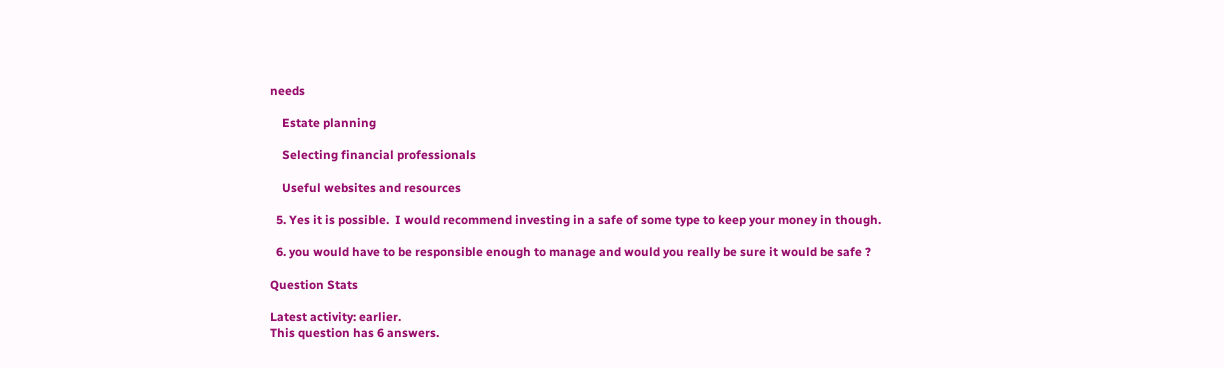needs

    Estate planning

    Selecting financial professionals

    Useful websites and resources

  5. Yes it is possible.  I would recommend investing in a safe of some type to keep your money in though.

  6. you would have to be responsible enough to manage and would you really be sure it would be safe ?

Question Stats

Latest activity: earlier.
This question has 6 answers.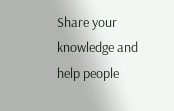Share your knowledge and help people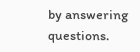by answering questions.